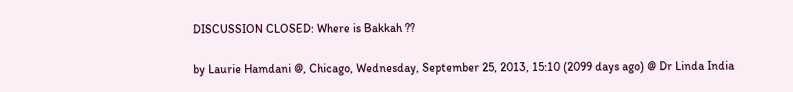DISCUSSION CLOSED: Where is Bakkah ??

by Laurie Hamdani @, Chicago, Wednesday, September 25, 2013, 15:10 (2099 days ago) @ Dr Linda India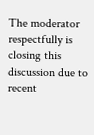The moderator respectfully is closing this discussion due to recent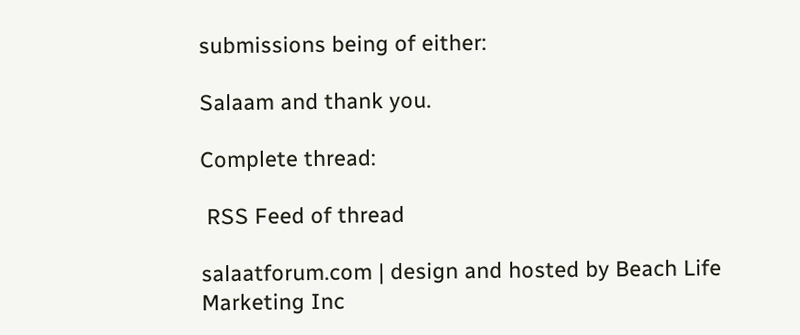submissions being of either:

Salaam and thank you.

Complete thread:

 RSS Feed of thread

salaatforum.com | design and hosted by Beach Life Marketing Inc